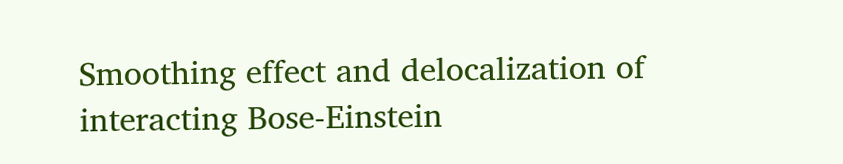Smoothing effect and delocalization of interacting Bose-Einstein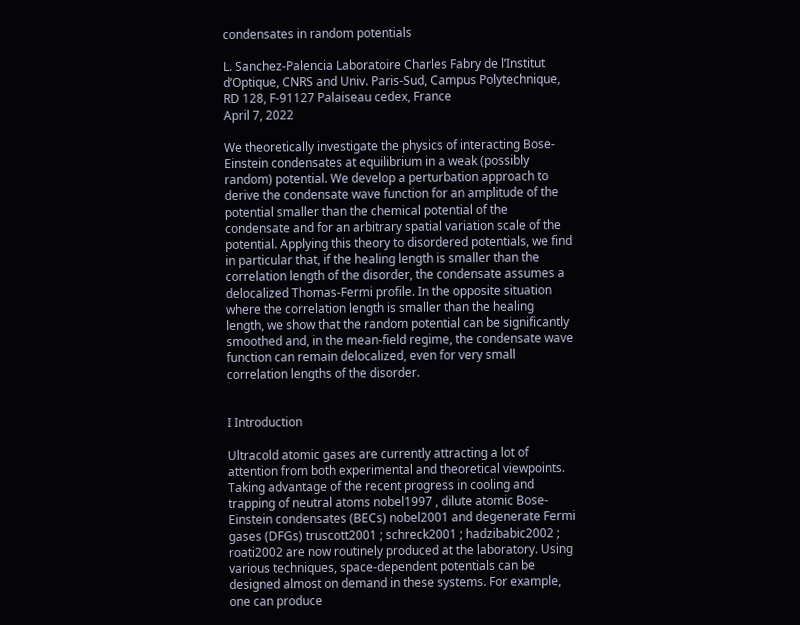condensates in random potentials

L. Sanchez-Palencia Laboratoire Charles Fabry de l’Institut d’Optique, CNRS and Univ. Paris-Sud, Campus Polytechnique, RD 128, F-91127 Palaiseau cedex, France
April 7, 2022

We theoretically investigate the physics of interacting Bose-Einstein condensates at equilibrium in a weak (possibly random) potential. We develop a perturbation approach to derive the condensate wave function for an amplitude of the potential smaller than the chemical potential of the condensate and for an arbitrary spatial variation scale of the potential. Applying this theory to disordered potentials, we find in particular that, if the healing length is smaller than the correlation length of the disorder, the condensate assumes a delocalized Thomas-Fermi profile. In the opposite situation where the correlation length is smaller than the healing length, we show that the random potential can be significantly smoothed and, in the mean-field regime, the condensate wave function can remain delocalized, even for very small correlation lengths of the disorder.


I Introduction

Ultracold atomic gases are currently attracting a lot of attention from both experimental and theoretical viewpoints. Taking advantage of the recent progress in cooling and trapping of neutral atoms nobel1997 , dilute atomic Bose-Einstein condensates (BECs) nobel2001 and degenerate Fermi gases (DFGs) truscott2001 ; schreck2001 ; hadzibabic2002 ; roati2002 are now routinely produced at the laboratory. Using various techniques, space-dependent potentials can be designed almost on demand in these systems. For example, one can produce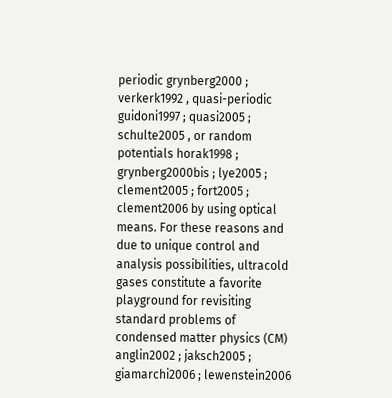periodic grynberg2000 ; verkerk1992 , quasi-periodic guidoni1997 ; quasi2005 ; schulte2005 , or random potentials horak1998 ; grynberg2000bis ; lye2005 ; clement2005 ; fort2005 ; clement2006 by using optical means. For these reasons and due to unique control and analysis possibilities, ultracold gases constitute a favorite playground for revisiting standard problems of condensed matter physics (CM) anglin2002 ; jaksch2005 ; giamarchi2006 ; lewenstein2006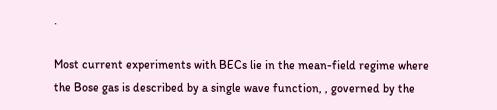.

Most current experiments with BECs lie in the mean-field regime where the Bose gas is described by a single wave function, , governed by the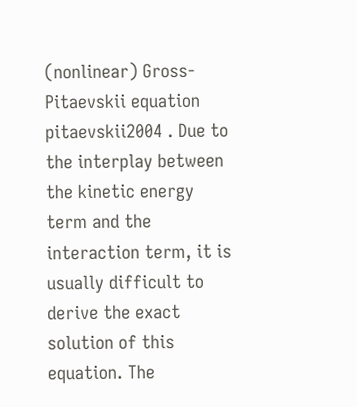(nonlinear) Gross-Pitaevskii equation pitaevskii2004 . Due to the interplay between the kinetic energy term and the interaction term, it is usually difficult to derive the exact solution of this equation. The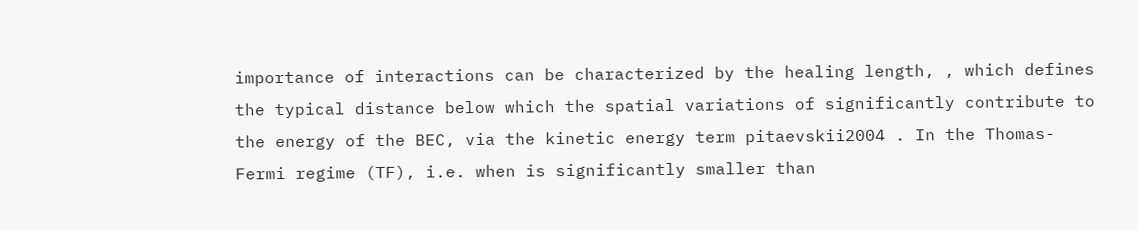importance of interactions can be characterized by the healing length, , which defines the typical distance below which the spatial variations of significantly contribute to the energy of the BEC, via the kinetic energy term pitaevskii2004 . In the Thomas-Fermi regime (TF), i.e. when is significantly smaller than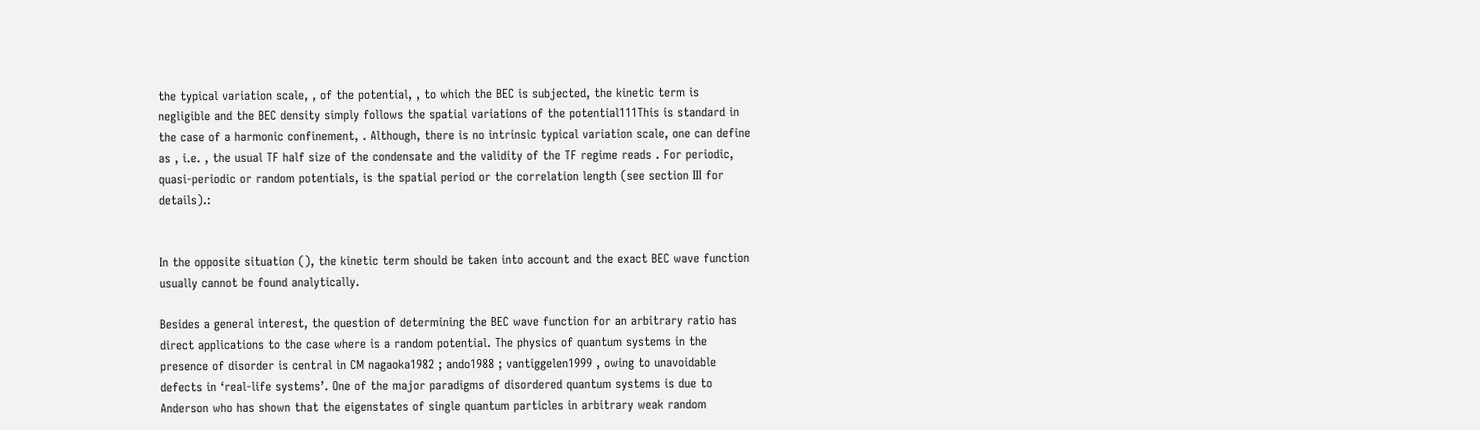the typical variation scale, , of the potential, , to which the BEC is subjected, the kinetic term is negligible and the BEC density simply follows the spatial variations of the potential111This is standard in the case of a harmonic confinement, . Although, there is no intrinsic typical variation scale, one can define as , i.e. , the usual TF half size of the condensate and the validity of the TF regime reads . For periodic, quasi-periodic or random potentials, is the spatial period or the correlation length (see section III for details).:


In the opposite situation (), the kinetic term should be taken into account and the exact BEC wave function usually cannot be found analytically.

Besides a general interest, the question of determining the BEC wave function for an arbitrary ratio has direct applications to the case where is a random potential. The physics of quantum systems in the presence of disorder is central in CM nagaoka1982 ; ando1988 ; vantiggelen1999 , owing to unavoidable defects in ‘real-life systems’. One of the major paradigms of disordered quantum systems is due to Anderson who has shown that the eigenstates of single quantum particles in arbitrary weak random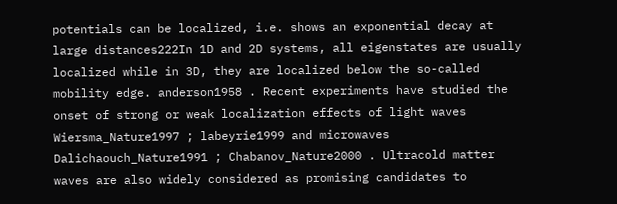potentials can be localized, i.e. shows an exponential decay at large distances222In 1D and 2D systems, all eigenstates are usually localized while in 3D, they are localized below the so-called mobility edge. anderson1958 . Recent experiments have studied the onset of strong or weak localization effects of light waves Wiersma_Nature1997 ; labeyrie1999 and microwaves Dalichaouch_Nature1991 ; Chabanov_Nature2000 . Ultracold matter waves are also widely considered as promising candidates to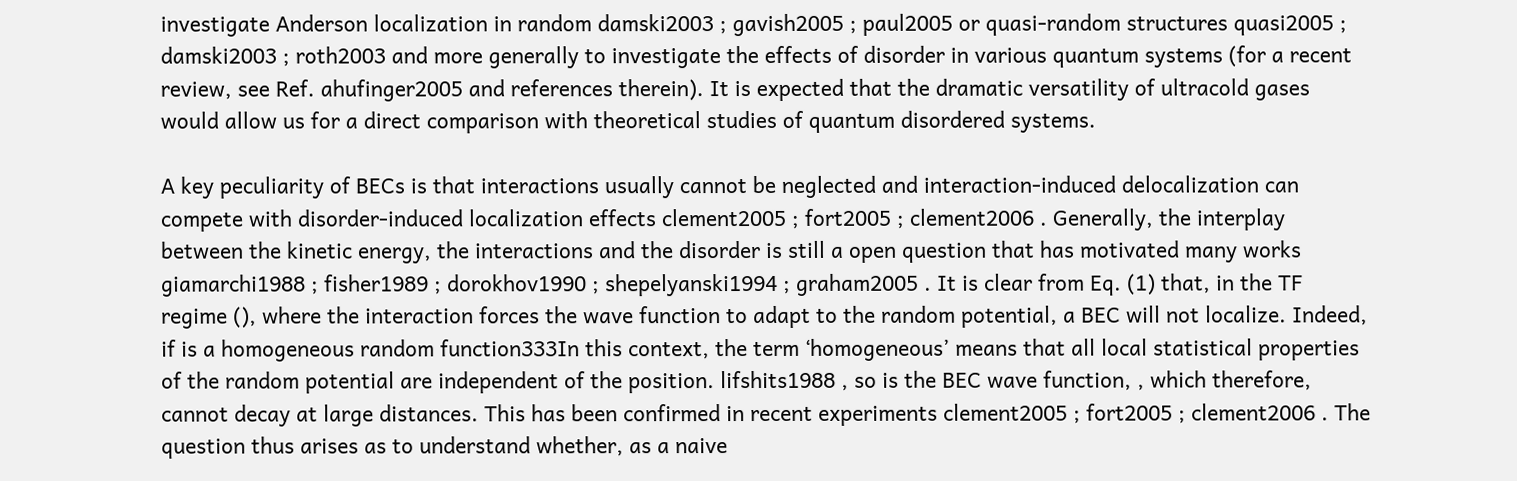investigate Anderson localization in random damski2003 ; gavish2005 ; paul2005 or quasi-random structures quasi2005 ; damski2003 ; roth2003 and more generally to investigate the effects of disorder in various quantum systems (for a recent review, see Ref. ahufinger2005 and references therein). It is expected that the dramatic versatility of ultracold gases would allow us for a direct comparison with theoretical studies of quantum disordered systems.

A key peculiarity of BECs is that interactions usually cannot be neglected and interaction-induced delocalization can compete with disorder-induced localization effects clement2005 ; fort2005 ; clement2006 . Generally, the interplay between the kinetic energy, the interactions and the disorder is still a open question that has motivated many works giamarchi1988 ; fisher1989 ; dorokhov1990 ; shepelyanski1994 ; graham2005 . It is clear from Eq. (1) that, in the TF regime (), where the interaction forces the wave function to adapt to the random potential, a BEC will not localize. Indeed, if is a homogeneous random function333In this context, the term ‘homogeneous’ means that all local statistical properties of the random potential are independent of the position. lifshits1988 , so is the BEC wave function, , which therefore, cannot decay at large distances. This has been confirmed in recent experiments clement2005 ; fort2005 ; clement2006 . The question thus arises as to understand whether, as a naive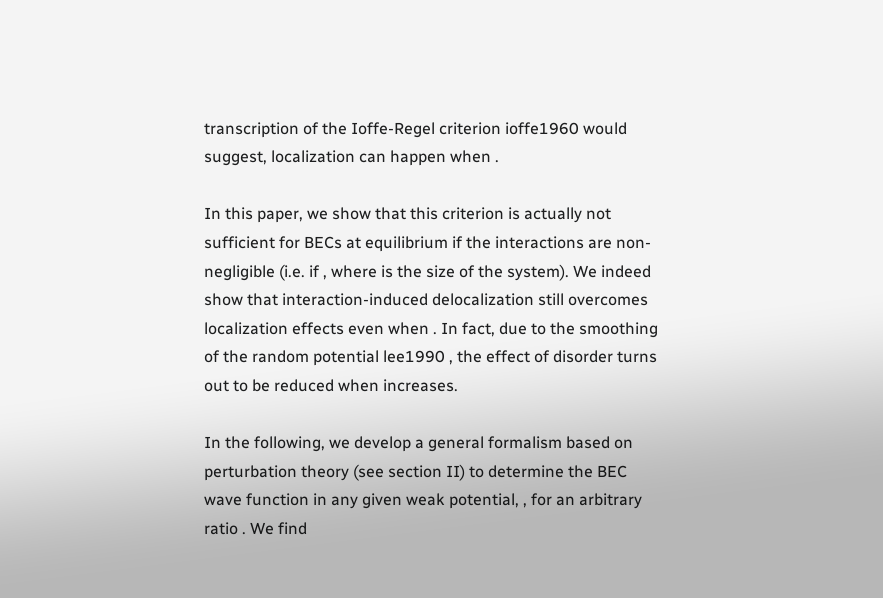transcription of the Ioffe-Regel criterion ioffe1960 would suggest, localization can happen when .

In this paper, we show that this criterion is actually not sufficient for BECs at equilibrium if the interactions are non-negligible (i.e. if , where is the size of the system). We indeed show that interaction-induced delocalization still overcomes localization effects even when . In fact, due to the smoothing of the random potential lee1990 , the effect of disorder turns out to be reduced when increases.

In the following, we develop a general formalism based on perturbation theory (see section II) to determine the BEC wave function in any given weak potential, , for an arbitrary ratio . We find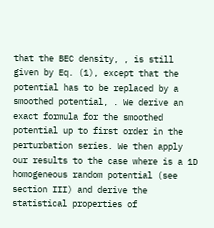that the BEC density, , is still given by Eq. (1), except that the potential has to be replaced by a smoothed potential, . We derive an exact formula for the smoothed potential up to first order in the perturbation series. We then apply our results to the case where is a 1D homogeneous random potential (see section III) and derive the statistical properties of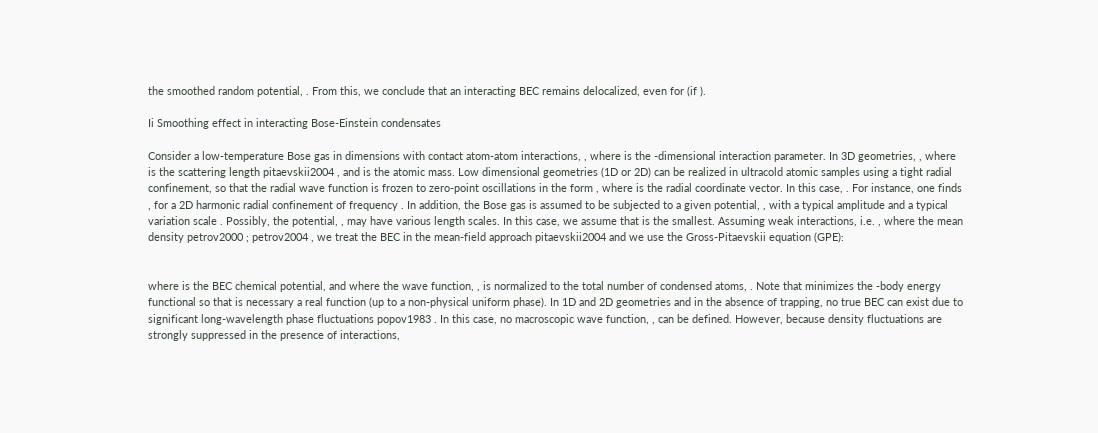the smoothed random potential, . From this, we conclude that an interacting BEC remains delocalized, even for (if ).

Ii Smoothing effect in interacting Bose-Einstein condensates

Consider a low-temperature Bose gas in dimensions with contact atom-atom interactions, , where is the -dimensional interaction parameter. In 3D geometries, , where is the scattering length pitaevskii2004 , and is the atomic mass. Low dimensional geometries (1D or 2D) can be realized in ultracold atomic samples using a tight radial confinement, so that the radial wave function is frozen to zero-point oscillations in the form , where is the radial coordinate vector. In this case, . For instance, one finds , for a 2D harmonic radial confinement of frequency . In addition, the Bose gas is assumed to be subjected to a given potential, , with a typical amplitude and a typical variation scale . Possibly, the potential, , may have various length scales. In this case, we assume that is the smallest. Assuming weak interactions, i.e. , where the mean density petrov2000 ; petrov2004 , we treat the BEC in the mean-field approach pitaevskii2004 and we use the Gross-Pitaevskii equation (GPE):


where is the BEC chemical potential, and where the wave function, , is normalized to the total number of condensed atoms, . Note that minimizes the -body energy functional so that is necessary a real function (up to a non-physical uniform phase). In 1D and 2D geometries and in the absence of trapping, no true BEC can exist due to significant long-wavelength phase fluctuations popov1983 . In this case, no macroscopic wave function, , can be defined. However, because density fluctuations are strongly suppressed in the presence of interactions,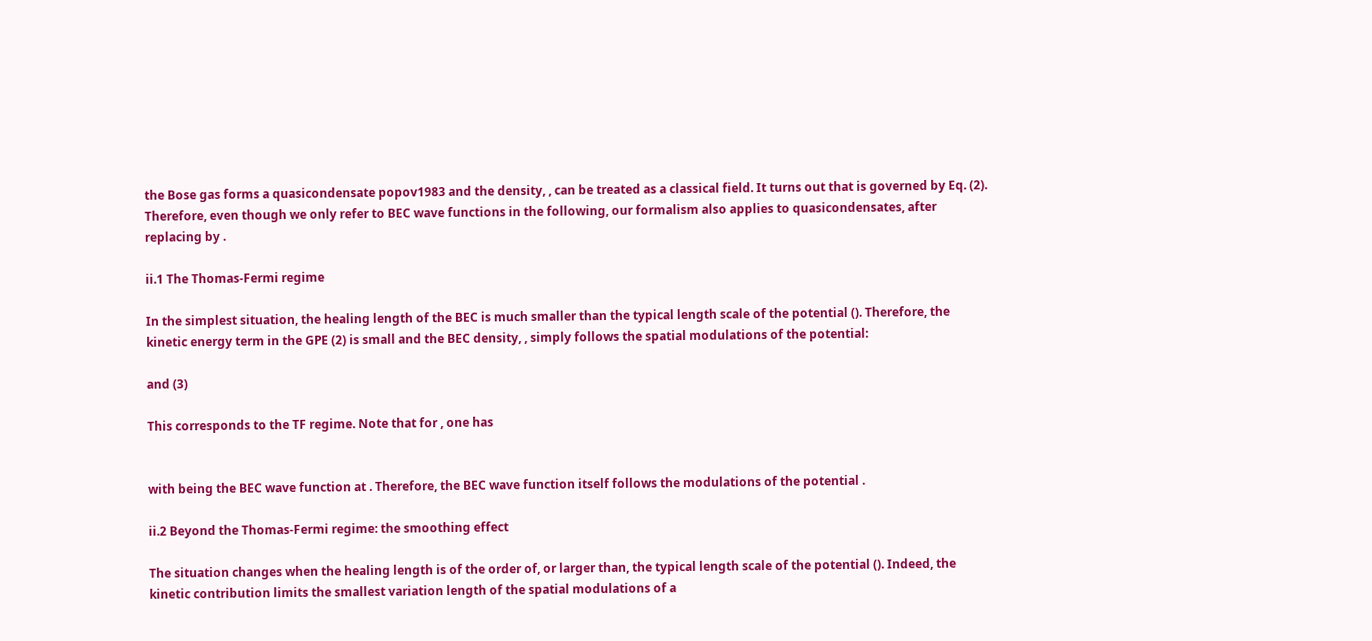the Bose gas forms a quasicondensate popov1983 and the density, , can be treated as a classical field. It turns out that is governed by Eq. (2). Therefore, even though we only refer to BEC wave functions in the following, our formalism also applies to quasicondensates, after replacing by .

ii.1 The Thomas-Fermi regime

In the simplest situation, the healing length of the BEC is much smaller than the typical length scale of the potential (). Therefore, the kinetic energy term in the GPE (2) is small and the BEC density, , simply follows the spatial modulations of the potential:

and (3)

This corresponds to the TF regime. Note that for , one has


with being the BEC wave function at . Therefore, the BEC wave function itself follows the modulations of the potential .

ii.2 Beyond the Thomas-Fermi regime: the smoothing effect

The situation changes when the healing length is of the order of, or larger than, the typical length scale of the potential (). Indeed, the kinetic contribution limits the smallest variation length of the spatial modulations of a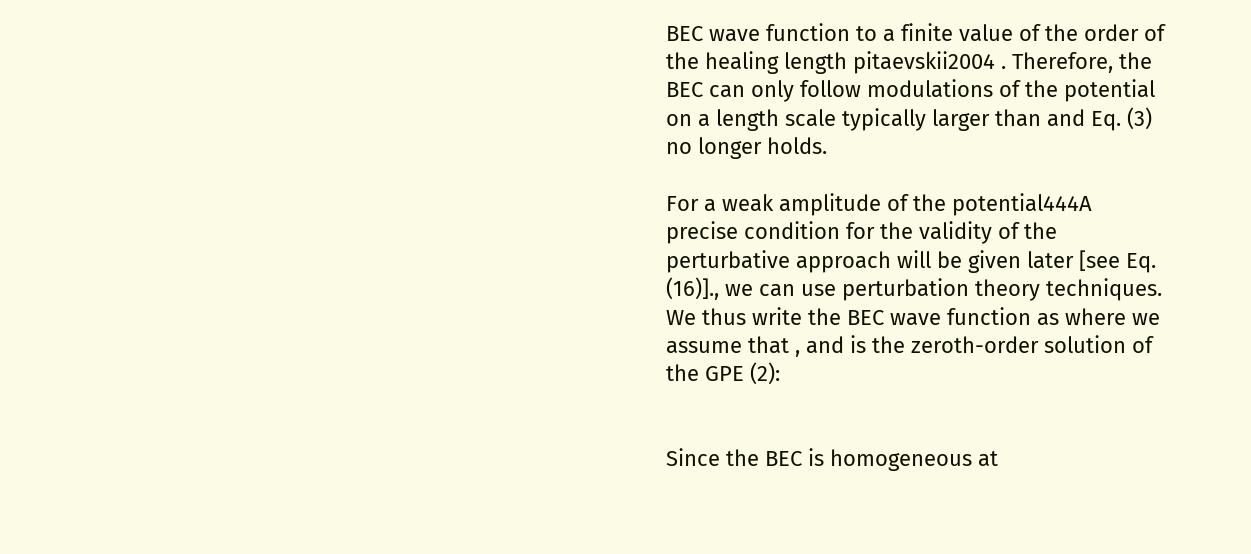BEC wave function to a finite value of the order of the healing length pitaevskii2004 . Therefore, the BEC can only follow modulations of the potential on a length scale typically larger than and Eq. (3) no longer holds.

For a weak amplitude of the potential444A precise condition for the validity of the perturbative approach will be given later [see Eq. (16)]., we can use perturbation theory techniques. We thus write the BEC wave function as where we assume that , and is the zeroth-order solution of the GPE (2):


Since the BEC is homogeneous at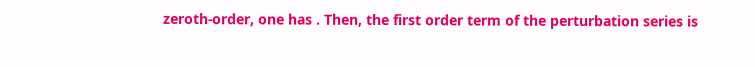zeroth-order, one has . Then, the first order term of the perturbation series is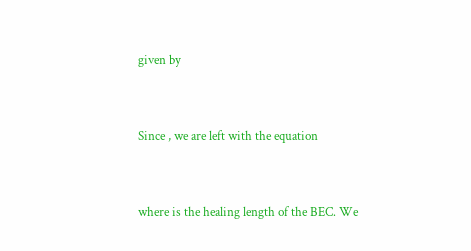given by


Since , we are left with the equation


where is the healing length of the BEC. We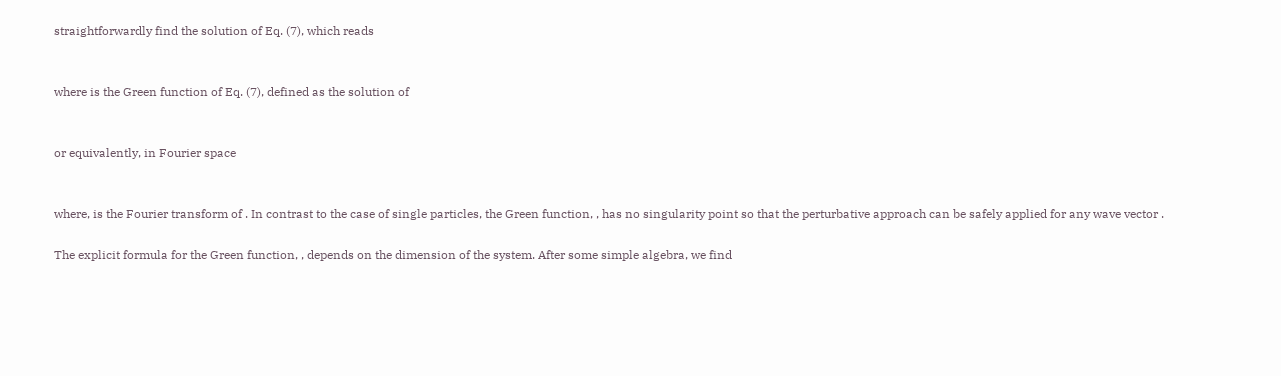straightforwardly find the solution of Eq. (7), which reads


where is the Green function of Eq. (7), defined as the solution of


or equivalently, in Fourier space


where, is the Fourier transform of . In contrast to the case of single particles, the Green function, , has no singularity point so that the perturbative approach can be safely applied for any wave vector .

The explicit formula for the Green function, , depends on the dimension of the system. After some simple algebra, we find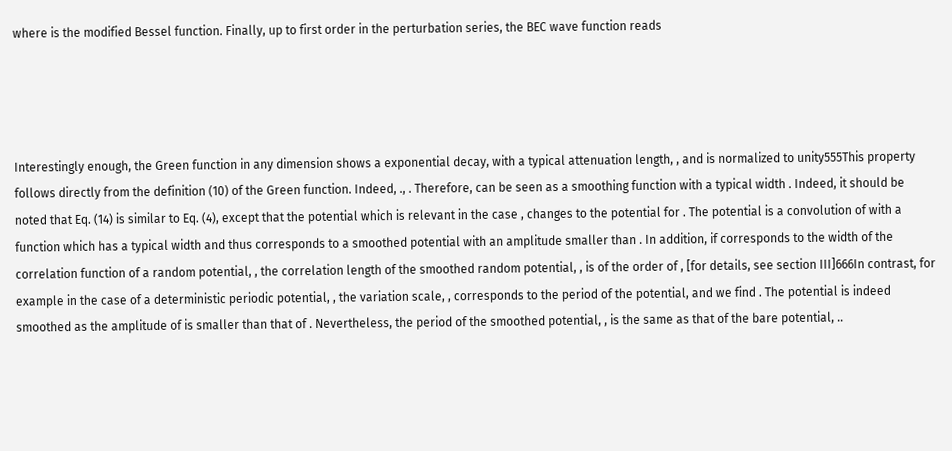where is the modified Bessel function. Finally, up to first order in the perturbation series, the BEC wave function reads




Interestingly enough, the Green function in any dimension shows a exponential decay, with a typical attenuation length, , and is normalized to unity555This property follows directly from the definition (10) of the Green function. Indeed, ., . Therefore, can be seen as a smoothing function with a typical width . Indeed, it should be noted that Eq. (14) is similar to Eq. (4), except that the potential which is relevant in the case , changes to the potential for . The potential is a convolution of with a function which has a typical width and thus corresponds to a smoothed potential with an amplitude smaller than . In addition, if corresponds to the width of the correlation function of a random potential, , the correlation length of the smoothed random potential, , is of the order of , [for details, see section III]666In contrast, for example in the case of a deterministic periodic potential, , the variation scale, , corresponds to the period of the potential, and we find . The potential is indeed smoothed as the amplitude of is smaller than that of . Nevertheless, the period of the smoothed potential, , is the same as that of the bare potential, ..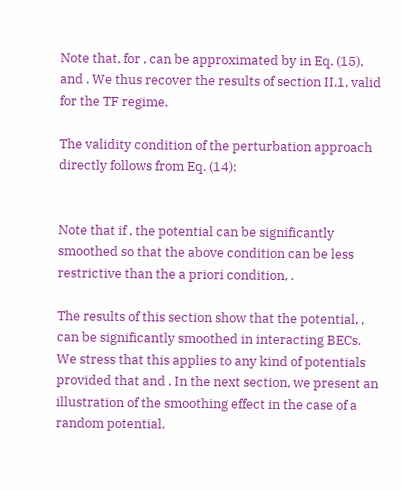Note that, for , can be approximated by in Eq. (15), and . We thus recover the results of section II.1, valid for the TF regime.

The validity condition of the perturbation approach directly follows from Eq. (14):


Note that if , the potential can be significantly smoothed so that the above condition can be less restrictive than the a priori condition, .

The results of this section show that the potential, , can be significantly smoothed in interacting BECs. We stress that this applies to any kind of potentials provided that and . In the next section, we present an illustration of the smoothing effect in the case of a random potential.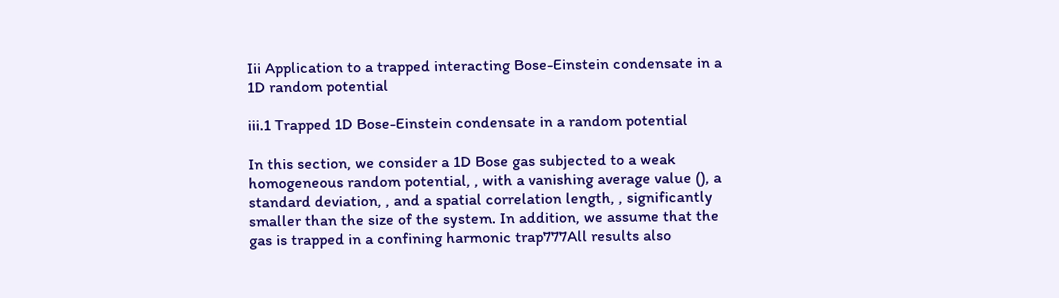Iii Application to a trapped interacting Bose-Einstein condensate in a 1D random potential

iii.1 Trapped 1D Bose-Einstein condensate in a random potential

In this section, we consider a 1D Bose gas subjected to a weak homogeneous random potential, , with a vanishing average value (), a standard deviation, , and a spatial correlation length, , significantly smaller than the size of the system. In addition, we assume that the gas is trapped in a confining harmonic trap777All results also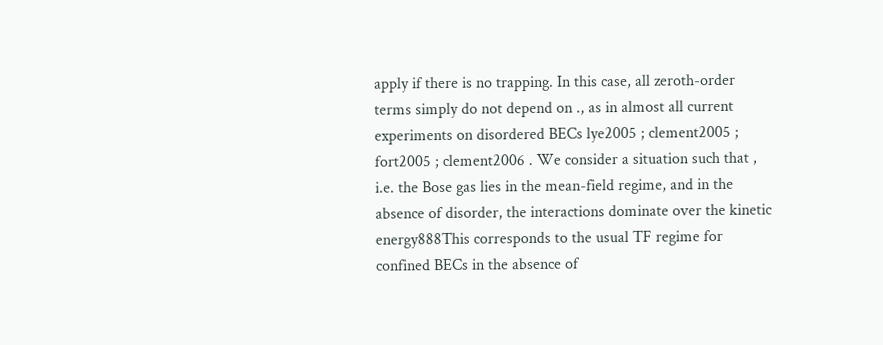apply if there is no trapping. In this case, all zeroth-order terms simply do not depend on ., as in almost all current experiments on disordered BECs lye2005 ; clement2005 ; fort2005 ; clement2006 . We consider a situation such that , i.e. the Bose gas lies in the mean-field regime, and in the absence of disorder, the interactions dominate over the kinetic energy888This corresponds to the usual TF regime for confined BECs in the absence of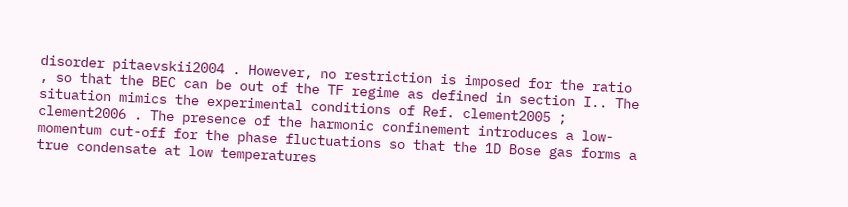disorder pitaevskii2004 . However, no restriction is imposed for the ratio , so that the BEC can be out of the TF regime as defined in section I.. The situation mimics the experimental conditions of Ref. clement2005 ; clement2006 . The presence of the harmonic confinement introduces a low-momentum cut-off for the phase fluctuations so that the 1D Bose gas forms a true condensate at low temperatures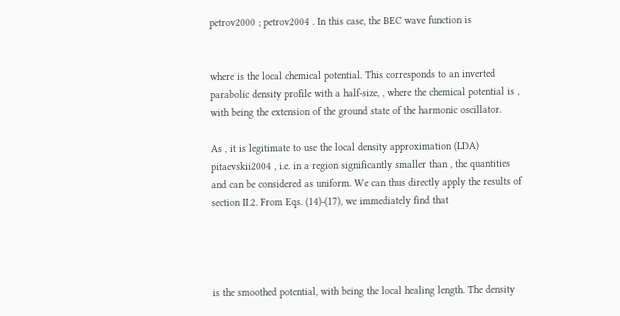petrov2000 ; petrov2004 . In this case, the BEC wave function is


where is the local chemical potential. This corresponds to an inverted parabolic density profile with a half-size, , where the chemical potential is , with being the extension of the ground state of the harmonic oscillator.

As , it is legitimate to use the local density approximation (LDA) pitaevskii2004 , i.e. in a region significantly smaller than , the quantities and can be considered as uniform. We can thus directly apply the results of section II.2. From Eqs. (14)-(17), we immediately find that




is the smoothed potential, with being the local healing length. The density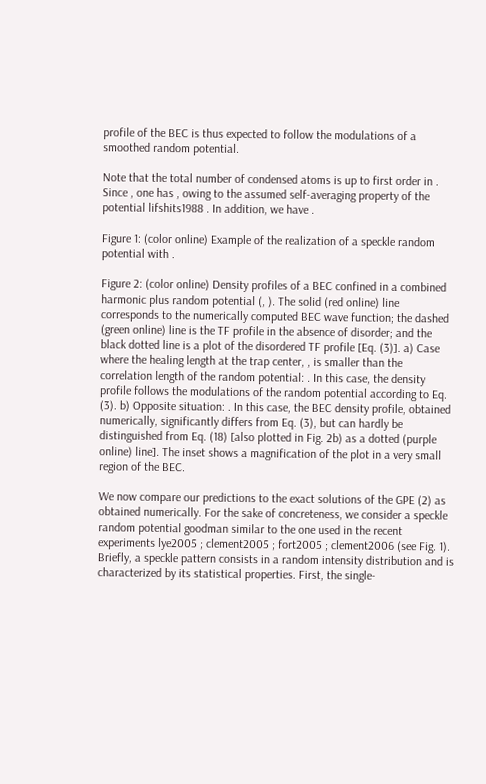profile of the BEC is thus expected to follow the modulations of a smoothed random potential.

Note that the total number of condensed atoms is up to first order in . Since , one has , owing to the assumed self-averaging property of the potential lifshits1988 . In addition, we have .

Figure 1: (color online) Example of the realization of a speckle random potential with .

Figure 2: (color online) Density profiles of a BEC confined in a combined harmonic plus random potential (, ). The solid (red online) line corresponds to the numerically computed BEC wave function; the dashed (green online) line is the TF profile in the absence of disorder; and the black dotted line is a plot of the disordered TF profile [Eq. (3)]. a) Case where the healing length at the trap center, , is smaller than the correlation length of the random potential: . In this case, the density profile follows the modulations of the random potential according to Eq. (3). b) Opposite situation: . In this case, the BEC density profile, obtained numerically, significantly differs from Eq. (3), but can hardly be distinguished from Eq. (18) [also plotted in Fig. 2b) as a dotted (purple online) line]. The inset shows a magnification of the plot in a very small region of the BEC.

We now compare our predictions to the exact solutions of the GPE (2) as obtained numerically. For the sake of concreteness, we consider a speckle random potential goodman similar to the one used in the recent experiments lye2005 ; clement2005 ; fort2005 ; clement2006 (see Fig. 1). Briefly, a speckle pattern consists in a random intensity distribution and is characterized by its statistical properties. First, the single-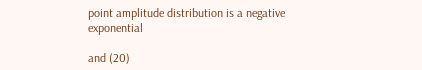point amplitude distribution is a negative exponential

and (20)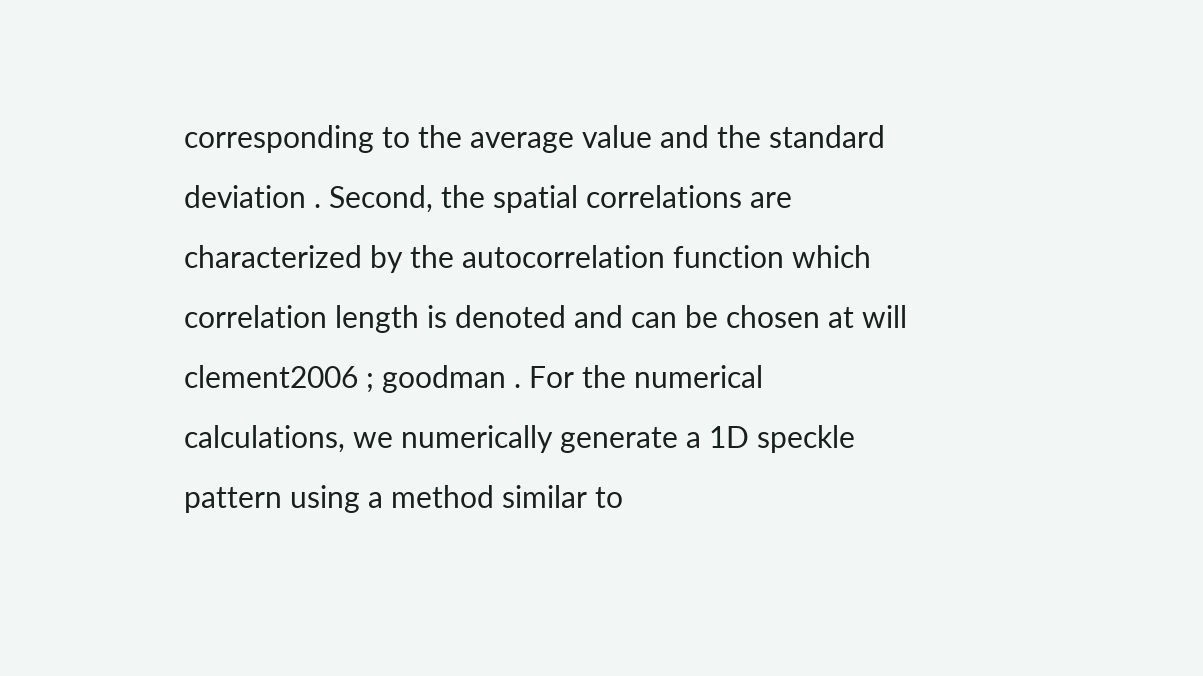corresponding to the average value and the standard deviation . Second, the spatial correlations are characterized by the autocorrelation function which correlation length is denoted and can be chosen at will clement2006 ; goodman . For the numerical calculations, we numerically generate a 1D speckle pattern using a method similar to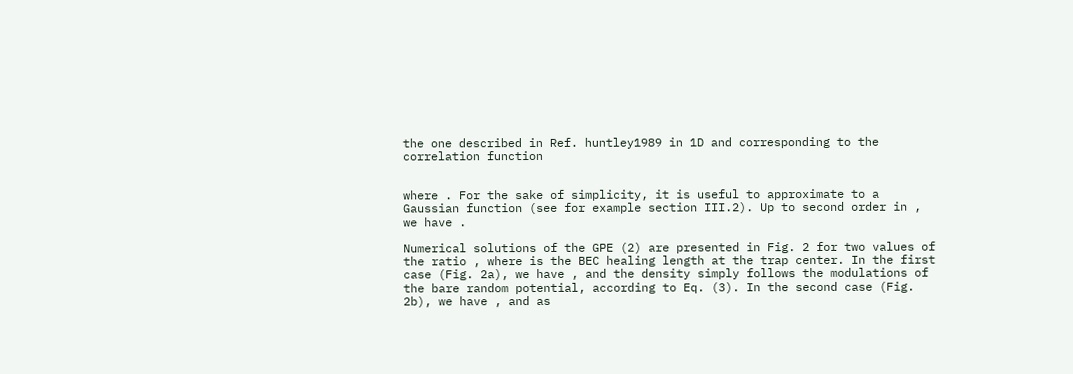the one described in Ref. huntley1989 in 1D and corresponding to the correlation function


where . For the sake of simplicity, it is useful to approximate to a Gaussian function (see for example section III.2). Up to second order in , we have .

Numerical solutions of the GPE (2) are presented in Fig. 2 for two values of the ratio , where is the BEC healing length at the trap center. In the first case (Fig. 2a), we have , and the density simply follows the modulations of the bare random potential, according to Eq. (3). In the second case (Fig. 2b), we have , and as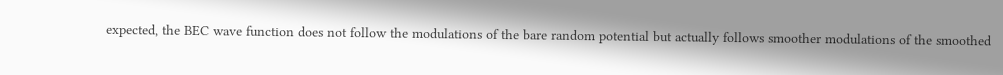expected, the BEC wave function does not follow the modulations of the bare random potential but actually follows smoother modulations of the smoothed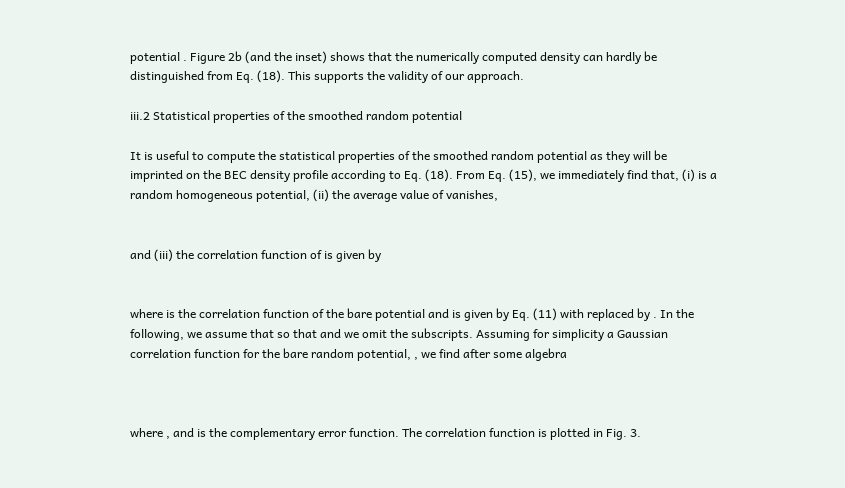potential . Figure 2b (and the inset) shows that the numerically computed density can hardly be distinguished from Eq. (18). This supports the validity of our approach.

iii.2 Statistical properties of the smoothed random potential

It is useful to compute the statistical properties of the smoothed random potential as they will be imprinted on the BEC density profile according to Eq. (18). From Eq. (15), we immediately find that, (i) is a random homogeneous potential, (ii) the average value of vanishes,


and (iii) the correlation function of is given by


where is the correlation function of the bare potential and is given by Eq. (11) with replaced by . In the following, we assume that so that and we omit the subscripts. Assuming for simplicity a Gaussian correlation function for the bare random potential, , we find after some algebra



where , and is the complementary error function. The correlation function is plotted in Fig. 3.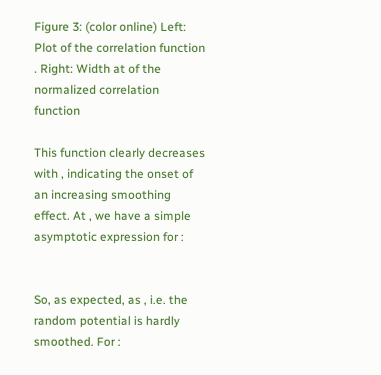Figure 3: (color online) Left: Plot of the correlation function . Right: Width at of the normalized correlation function

This function clearly decreases with , indicating the onset of an increasing smoothing effect. At , we have a simple asymptotic expression for :


So, as expected, as , i.e. the random potential is hardly smoothed. For :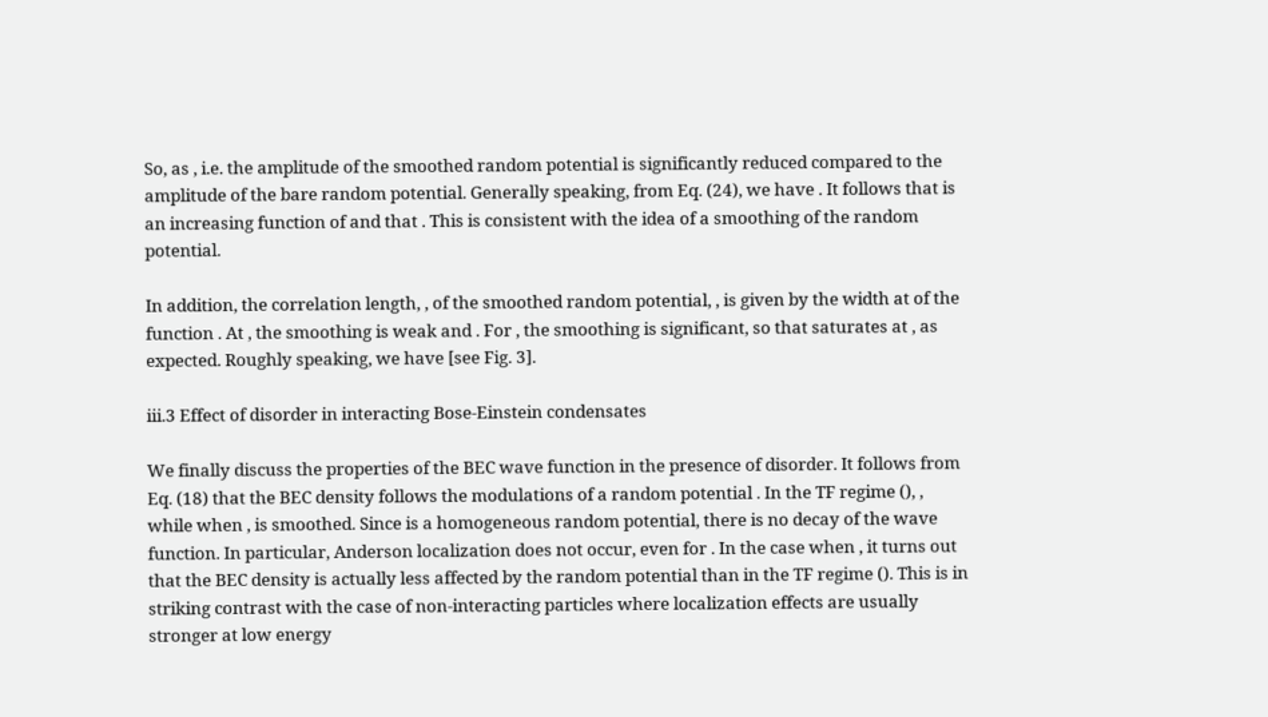So, as , i.e. the amplitude of the smoothed random potential is significantly reduced compared to the amplitude of the bare random potential. Generally speaking, from Eq. (24), we have . It follows that is an increasing function of and that . This is consistent with the idea of a smoothing of the random potential.

In addition, the correlation length, , of the smoothed random potential, , is given by the width at of the function . At , the smoothing is weak and . For , the smoothing is significant, so that saturates at , as expected. Roughly speaking, we have [see Fig. 3].

iii.3 Effect of disorder in interacting Bose-Einstein condensates

We finally discuss the properties of the BEC wave function in the presence of disorder. It follows from Eq. (18) that the BEC density follows the modulations of a random potential . In the TF regime (), , while when , is smoothed. Since is a homogeneous random potential, there is no decay of the wave function. In particular, Anderson localization does not occur, even for . In the case when , it turns out that the BEC density is actually less affected by the random potential than in the TF regime (). This is in striking contrast with the case of non-interacting particles where localization effects are usually stronger at low energy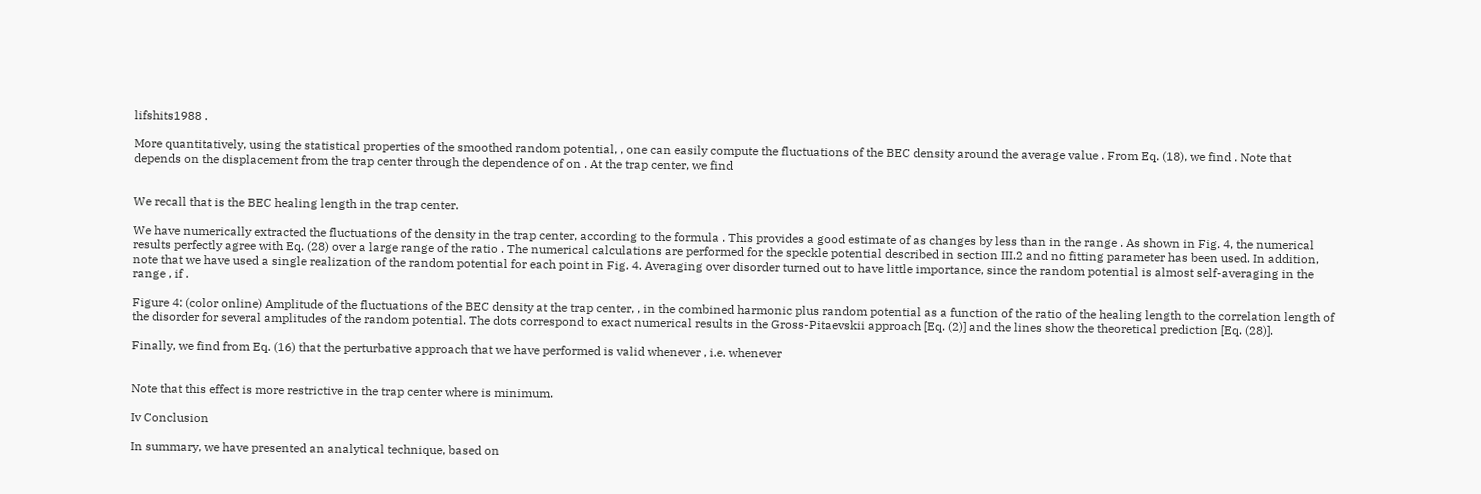lifshits1988 .

More quantitatively, using the statistical properties of the smoothed random potential, , one can easily compute the fluctuations of the BEC density around the average value . From Eq. (18), we find . Note that depends on the displacement from the trap center through the dependence of on . At the trap center, we find


We recall that is the BEC healing length in the trap center.

We have numerically extracted the fluctuations of the density in the trap center, according to the formula . This provides a good estimate of as changes by less than in the range . As shown in Fig. 4, the numerical results perfectly agree with Eq. (28) over a large range of the ratio . The numerical calculations are performed for the speckle potential described in section III.2 and no fitting parameter has been used. In addition, note that we have used a single realization of the random potential for each point in Fig. 4. Averaging over disorder turned out to have little importance, since the random potential is almost self-averaging in the range , if .

Figure 4: (color online) Amplitude of the fluctuations of the BEC density at the trap center, , in the combined harmonic plus random potential as a function of the ratio of the healing length to the correlation length of the disorder for several amplitudes of the random potential. The dots correspond to exact numerical results in the Gross-Pitaevskii approach [Eq. (2)] and the lines show the theoretical prediction [Eq. (28)].

Finally, we find from Eq. (16) that the perturbative approach that we have performed is valid whenever , i.e. whenever


Note that this effect is more restrictive in the trap center where is minimum.

Iv Conclusion

In summary, we have presented an analytical technique, based on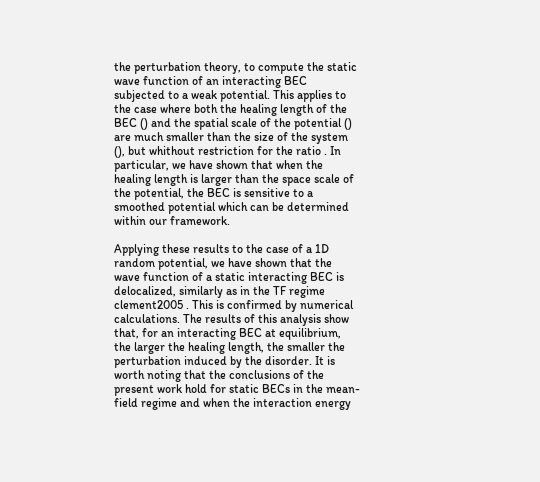the perturbation theory, to compute the static wave function of an interacting BEC subjected to a weak potential. This applies to the case where both the healing length of the BEC () and the spatial scale of the potential () are much smaller than the size of the system (), but whithout restriction for the ratio . In particular, we have shown that when the healing length is larger than the space scale of the potential, the BEC is sensitive to a smoothed potential which can be determined within our framework.

Applying these results to the case of a 1D random potential, we have shown that the wave function of a static interacting BEC is delocalized, similarly as in the TF regime clement2005 . This is confirmed by numerical calculations. The results of this analysis show that, for an interacting BEC at equilibrium, the larger the healing length, the smaller the perturbation induced by the disorder. It is worth noting that the conclusions of the present work hold for static BECs in the mean-field regime and when the interaction energy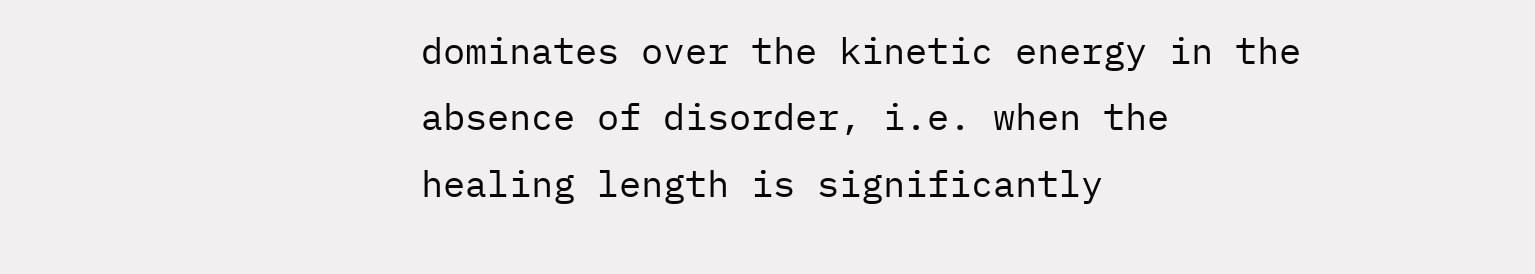dominates over the kinetic energy in the absence of disorder, i.e. when the healing length is significantly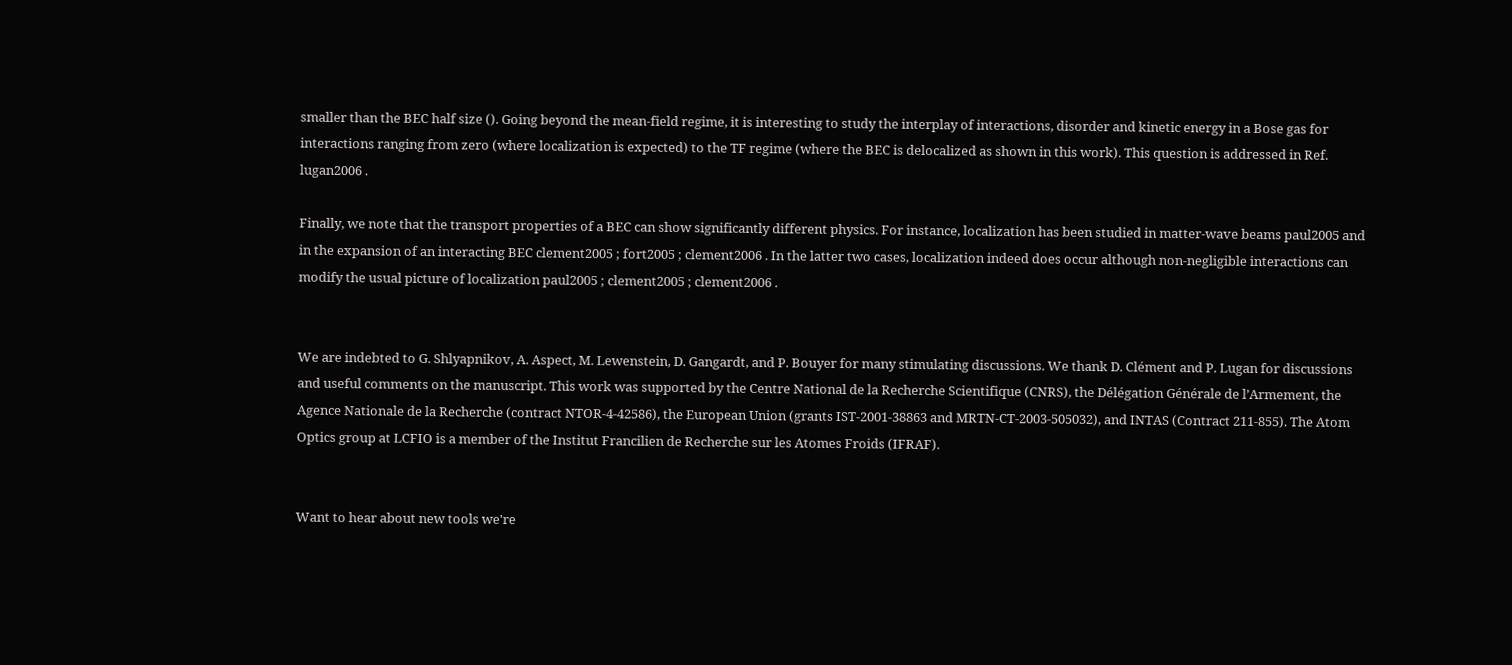smaller than the BEC half size (). Going beyond the mean-field regime, it is interesting to study the interplay of interactions, disorder and kinetic energy in a Bose gas for interactions ranging from zero (where localization is expected) to the TF regime (where the BEC is delocalized as shown in this work). This question is addressed in Ref. lugan2006 .

Finally, we note that the transport properties of a BEC can show significantly different physics. For instance, localization has been studied in matter-wave beams paul2005 and in the expansion of an interacting BEC clement2005 ; fort2005 ; clement2006 . In the latter two cases, localization indeed does occur although non-negligible interactions can modify the usual picture of localization paul2005 ; clement2005 ; clement2006 .


We are indebted to G. Shlyapnikov, A. Aspect, M. Lewenstein, D. Gangardt, and P. Bouyer for many stimulating discussions. We thank D. Clément and P. Lugan for discussions and useful comments on the manuscript. This work was supported by the Centre National de la Recherche Scientifique (CNRS), the Délégation Générale de l’Armement, the Agence Nationale de la Recherche (contract NTOR-4-42586), the European Union (grants IST-2001-38863 and MRTN-CT-2003-505032), and INTAS (Contract 211-855). The Atom Optics group at LCFIO is a member of the Institut Francilien de Recherche sur les Atomes Froids (IFRAF).


Want to hear about new tools we're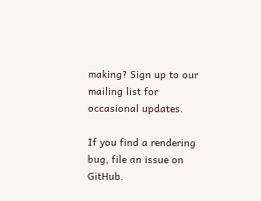making? Sign up to our mailing list for occasional updates.

If you find a rendering bug, file an issue on GitHub.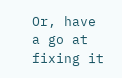Or, have a go at fixing it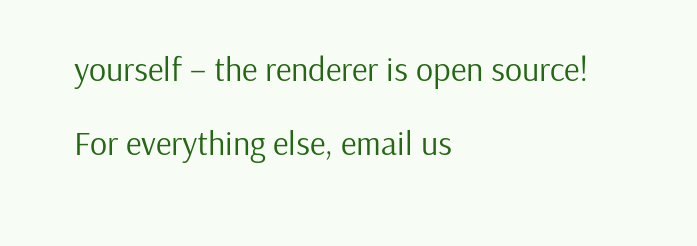yourself – the renderer is open source!

For everything else, email us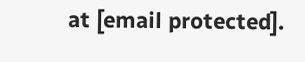at [email protected].